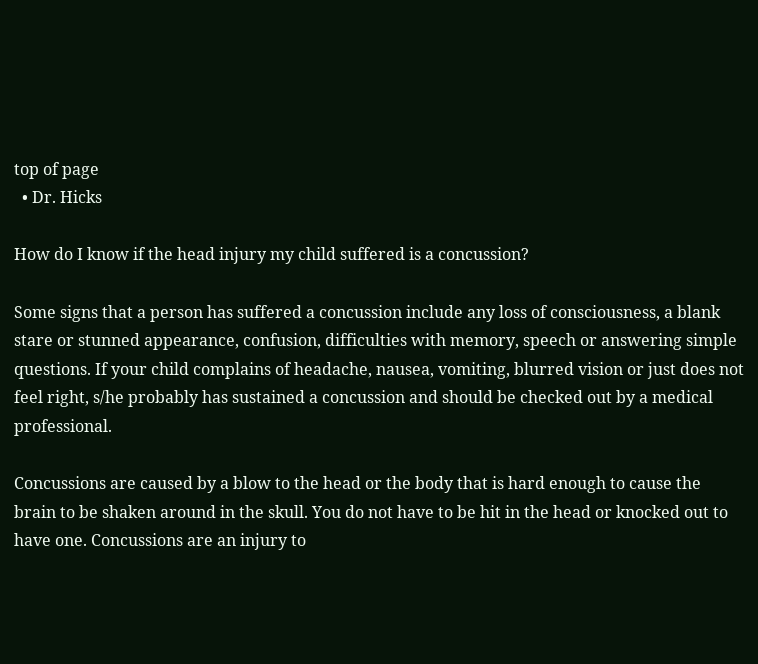top of page
  • Dr. Hicks

How do I know if the head injury my child suffered is a concussion?

Some signs that a person has suffered a concussion include any loss of consciousness, a blank stare or stunned appearance, confusion, difficulties with memory, speech or answering simple questions. If your child complains of headache, nausea, vomiting, blurred vision or just does not feel right, s/he probably has sustained a concussion and should be checked out by a medical professional.

Concussions are caused by a blow to the head or the body that is hard enough to cause the brain to be shaken around in the skull. You do not have to be hit in the head or knocked out to have one. Concussions are an injury to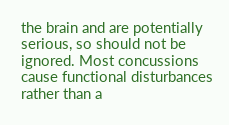the brain and are potentially serious, so should not be ignored. Most concussions cause functional disturbances rather than a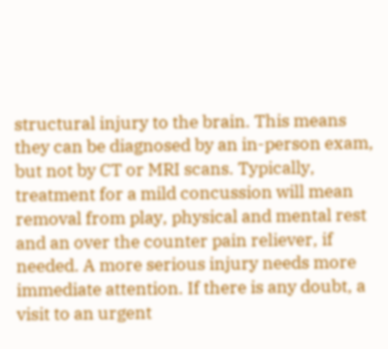structural injury to the brain. This means they can be diagnosed by an in-person exam, but not by CT or MRI scans. Typically, treatment for a mild concussion will mean removal from play, physical and mental rest and an over the counter pain reliever, if needed. A more serious injury needs more immediate attention. If there is any doubt, a visit to an urgent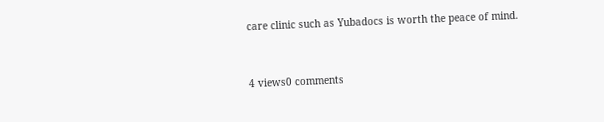care clinic such as Yubadocs is worth the peace of mind.


4 views0 comments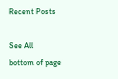Recent Posts

See All
bottom of page